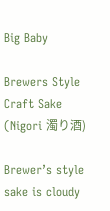Big Baby

Brewers Style Craft Sake (Nigori 濁り酒)

Brewer’s style sake is cloudy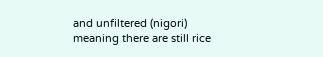and unfiltered (nigori) meaning there are still rice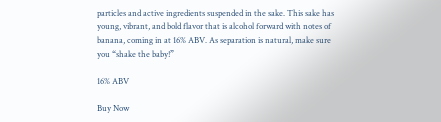particles and active ingredients suspended in the sake. This sake has young, vibrant, and bold flavor that is alcohol forward with notes of banana, coming in at 16% ABV. As separation is natural, make sure you “shake the baby!”

16% ABV

Buy Now